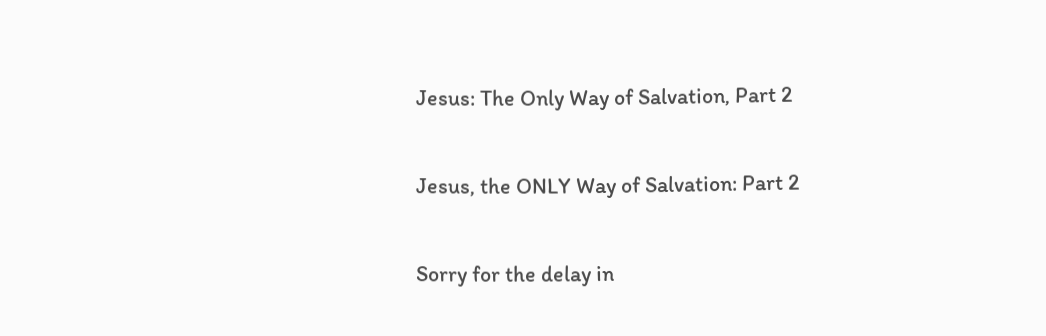Jesus: The Only Way of Salvation, Part 2

Jesus, the ONLY Way of Salvation: Part 2

Sorry for the delay in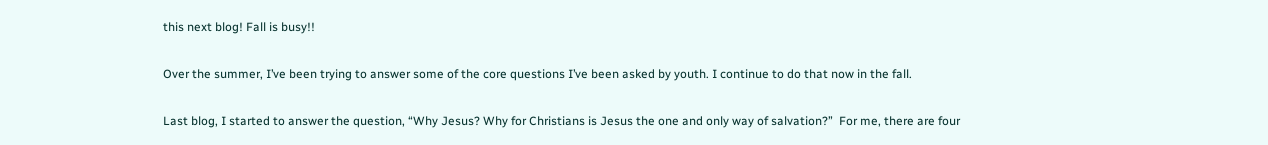this next blog! Fall is busy!!

Over the summer, I’ve been trying to answer some of the core questions I’ve been asked by youth. I continue to do that now in the fall.

Last blog, I started to answer the question, “Why Jesus? Why for Christians is Jesus the one and only way of salvation?”  For me, there are four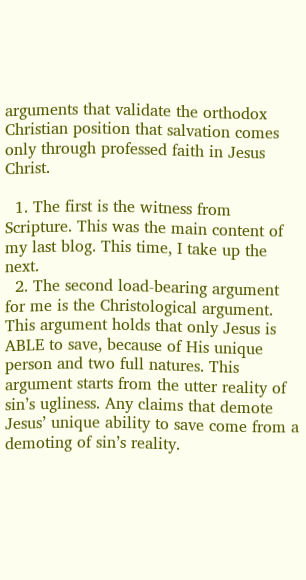arguments that validate the orthodox Christian position that salvation comes only through professed faith in Jesus Christ.

  1. The first is the witness from Scripture. This was the main content of my last blog. This time, I take up the next.
  2. The second load-bearing argument for me is the Christological argument. This argument holds that only Jesus is ABLE to save, because of His unique person and two full natures. This argument starts from the utter reality of sin’s ugliness. Any claims that demote Jesus’ unique ability to save come from a demoting of sin’s reality.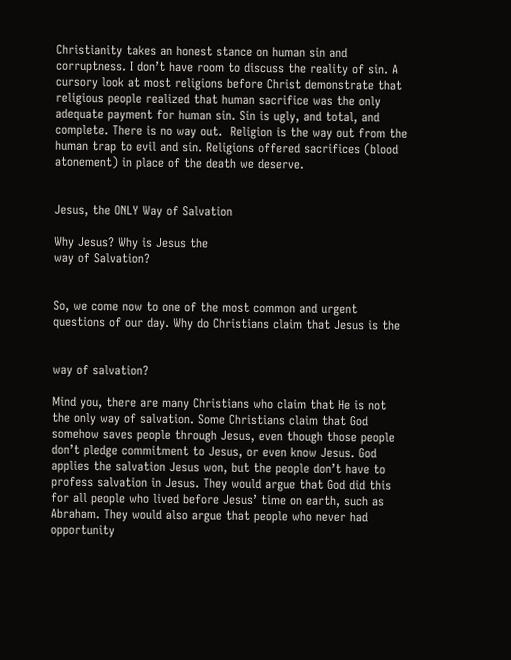Christianity takes an honest stance on human sin and corruptness. I don’t have room to discuss the reality of sin. A cursory look at most religions before Christ demonstrate that religious people realized that human sacrifice was the only adequate payment for human sin. Sin is ugly, and total, and complete. There is no way out.  Religion is the way out from the human trap to evil and sin. Religions offered sacrifices (blood atonement) in place of the death we deserve.


Jesus, the ONLY Way of Salvation

Why Jesus? Why is Jesus the
way of Salvation?


So, we come now to one of the most common and urgent questions of our day. Why do Christians claim that Jesus is the


way of salvation?

Mind you, there are many Christians who claim that He is not the only way of salvation. Some Christians claim that God somehow saves people through Jesus, even though those people don’t pledge commitment to Jesus, or even know Jesus. God applies the salvation Jesus won, but the people don’t have to profess salvation in Jesus. They would argue that God did this for all people who lived before Jesus’ time on earth, such as Abraham. They would also argue that people who never had opportunity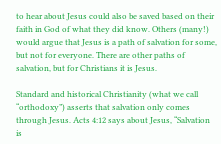to hear about Jesus could also be saved based on their faith in God of what they did know. Others (many!) would argue that Jesus is a path of salvation for some, but not for everyone. There are other paths of salvation, but for Christians it is Jesus.

Standard and historical Christianity (what we call “orthodoxy”) asserts that salvation only comes through Jesus. Acts 4:12 says about Jesus, “Salvation is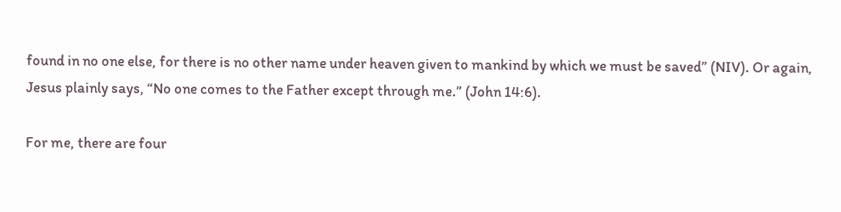found in no one else, for there is no other name under heaven given to mankind by which we must be saved” (NIV). Or again, Jesus plainly says, “No one comes to the Father except through me.” (John 14:6).

For me, there are four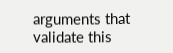arguments that validate this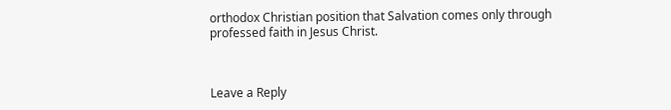orthodox Christian position that Salvation comes only through professed faith in Jesus Christ.



Leave a Reply